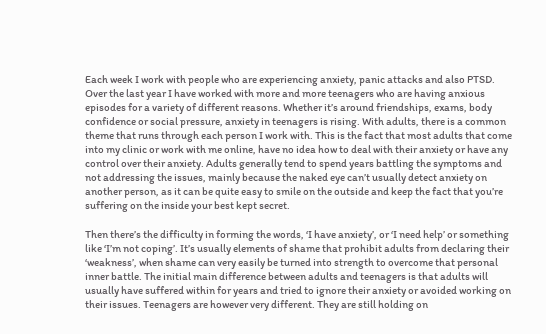Each week I work with people who are experiencing anxiety, panic attacks and also PTSD. Over the last year I have worked with more and more teenagers who are having anxious episodes for a variety of different reasons. Whether it’s around friendships, exams, body confidence or social pressure, anxiety in teenagers is rising. With adults, there is a common theme that runs through each person I work with. This is the fact that most adults that come into my clinic or work with me online, have no idea how to deal with their anxiety or have any control over their anxiety. Adults generally tend to spend years battling the symptoms and not addressing the issues, mainly because the naked eye can’t usually detect anxiety on another person, as it can be quite easy to smile on the outside and keep the fact that you’re suffering on the inside your best kept secret.

Then there’s the difficulty in forming the words, ‘I have anxiety’, or ‘I need help’ or something like ‘I’m not coping’. It’s usually elements of shame that prohibit adults from declaring their ‘weakness’, when shame can very easily be turned into strength to overcome that personal inner battle. The initial main difference between adults and teenagers is that adults will usually have suffered within for years and tried to ignore their anxiety or avoided working on their issues. Teenagers are however very different. They are still holding on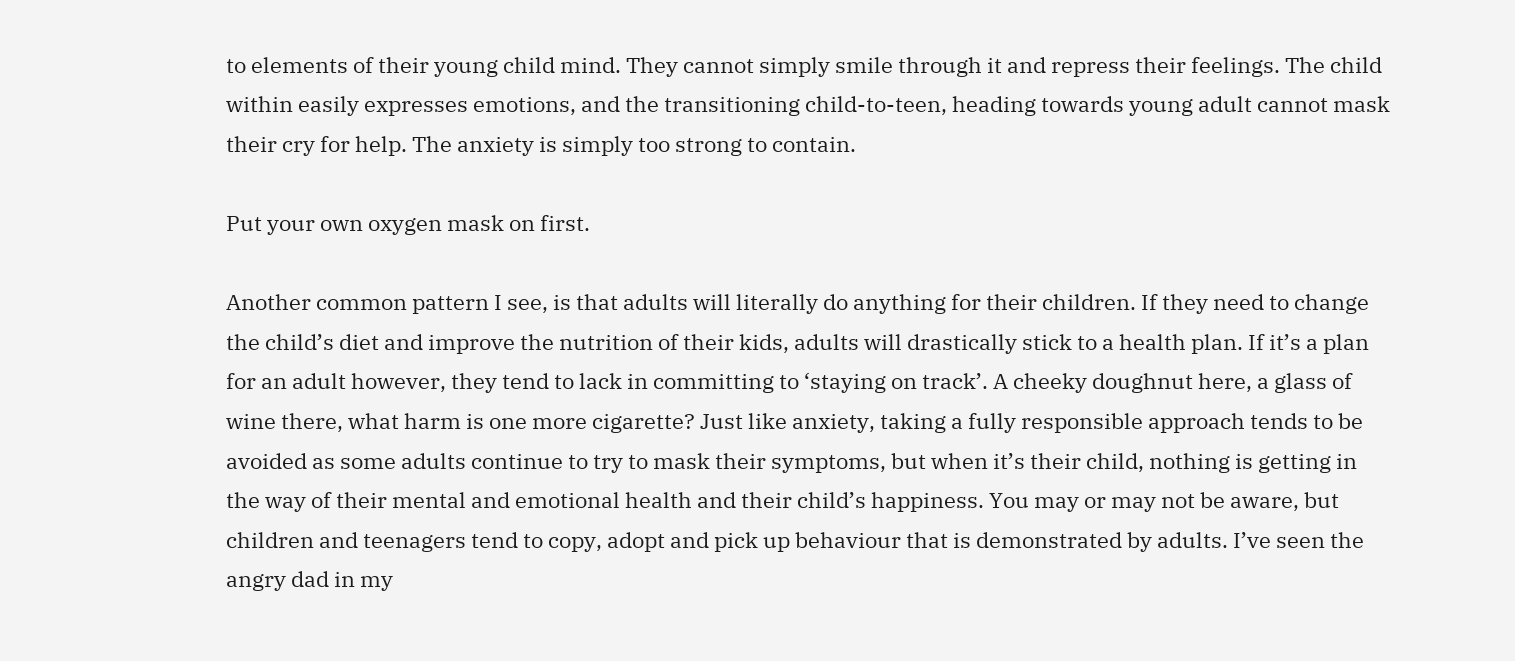to elements of their young child mind. They cannot simply smile through it and repress their feelings. The child within easily expresses emotions, and the transitioning child-to-teen, heading towards young adult cannot mask their cry for help. The anxiety is simply too strong to contain.

Put your own oxygen mask on first.

Another common pattern I see, is that adults will literally do anything for their children. If they need to change the child’s diet and improve the nutrition of their kids, adults will drastically stick to a health plan. If it’s a plan for an adult however, they tend to lack in committing to ‘staying on track’. A cheeky doughnut here, a glass of wine there, what harm is one more cigarette? Just like anxiety, taking a fully responsible approach tends to be avoided as some adults continue to try to mask their symptoms, but when it’s their child, nothing is getting in the way of their mental and emotional health and their child’s happiness. You may or may not be aware, but children and teenagers tend to copy, adopt and pick up behaviour that is demonstrated by adults. I’ve seen the angry dad in my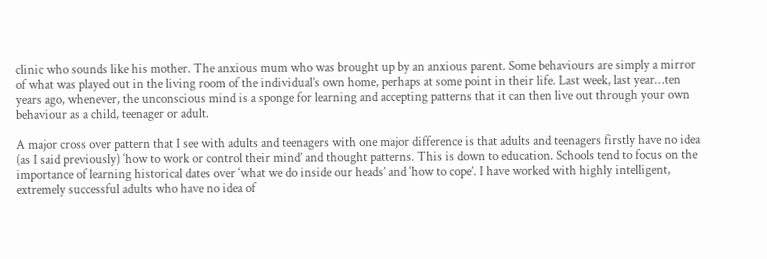clinic who sounds like his mother. The anxious mum who was brought up by an anxious parent. Some behaviours are simply a mirror of what was played out in the living room of the individual’s own home, perhaps at some point in their life. Last week, last year…ten years ago, whenever, the unconscious mind is a sponge for learning and accepting patterns that it can then live out through your own behaviour as a child, teenager or adult.

A major cross over pattern that I see with adults and teenagers with one major difference is that adults and teenagers firstly have no idea (as I said previously) ‘how to work or control their mind’ and thought patterns. This is down to education. Schools tend to focus on the importance of learning historical dates over ‘what we do inside our heads’ and ‘how to cope’. I have worked with highly intelligent, extremely successful adults who have no idea of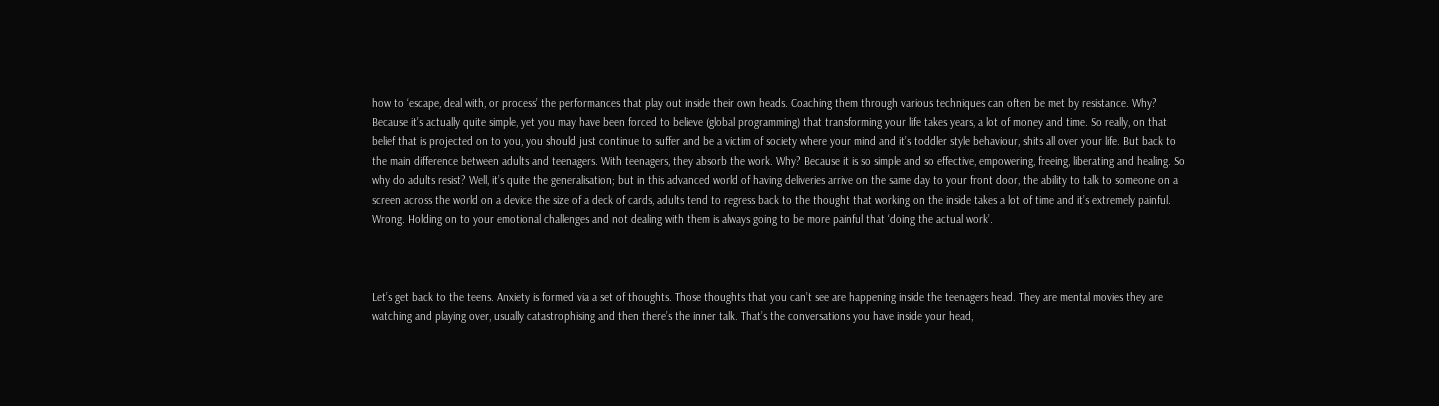how to ‘escape, deal with, or process’ the performances that play out inside their own heads. Coaching them through various techniques can often be met by resistance. Why? Because it’s actually quite simple, yet you may have been forced to believe (global programming) that transforming your life takes years, a lot of money and time. So really, on that belief that is projected on to you, you should just continue to suffer and be a victim of society where your mind and it’s toddler style behaviour, shits all over your life. But back to the main difference between adults and teenagers. With teenagers, they absorb the work. Why? Because it is so simple and so effective, empowering, freeing, liberating and healing. So why do adults resist? Well, it’s quite the generalisation; but in this advanced world of having deliveries arrive on the same day to your front door, the ability to talk to someone on a screen across the world on a device the size of a deck of cards, adults tend to regress back to the thought that working on the inside takes a lot of time and it’s extremely painful. Wrong. Holding on to your emotional challenges and not dealing with them is always going to be more painful that ‘doing the actual work’.



Let’s get back to the teens. Anxiety is formed via a set of thoughts. Those thoughts that you can’t see are happening inside the teenagers head. They are mental movies they are watching and playing over, usually catastrophising and then there’s the inner talk. That’s the conversations you have inside your head,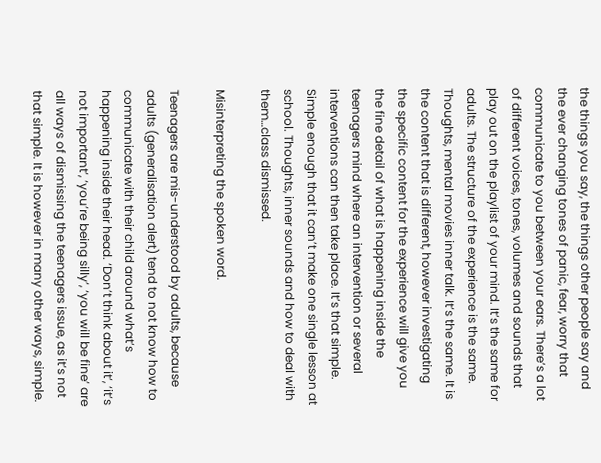the things you say, the things other people say and the ever changing tones of panic, fear, worry that communicate to you between your ears. There’s a lot of different voices, tones, volumes and sounds that play out on the playlist of your mind. It’s the same for adults. The structure of the experience is the same. Thoughts, mental movies inner talk. It’s the same. It is the content that is different, however investigating the specific content for the experience will give you the fine detail of what is happening inside the teenagers mind where an intervention or several interventions can then take place. It’s that simple. Simple enough that it can’t make one single lesson at school. Thoughts, inner sounds and how to deal with them…class dismissed.

Misinterpreting the spoken word.

Teenagers are mis-understood by adults, because adults (generalisation alert) tend to not know how to communicate with their child around what’s happening inside their head. ‘Don’t think about it’, ‘it’s not important’, ‘you’re being silly’, ‘you will be fine’ are all ways of dismissing the teenagers issue, as it’s not that simple. It is however in many other ways, simple.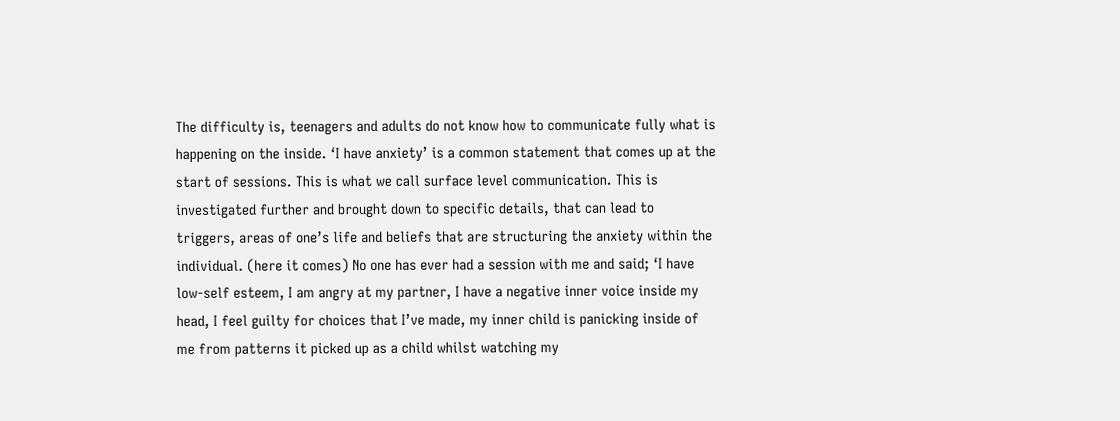The difficulty is, teenagers and adults do not know how to communicate fully what is happening on the inside. ‘I have anxiety’ is a common statement that comes up at the start of sessions. This is what we call surface level communication. This is investigated further and brought down to specific details, that can lead to triggers, areas of one’s life and beliefs that are structuring the anxiety within the individual. (here it comes) No one has ever had a session with me and said; ‘I have low-self esteem, I am angry at my partner, I have a negative inner voice inside my head, I feel guilty for choices that I’ve made, my inner child is panicking inside of me from patterns it picked up as a child whilst watching my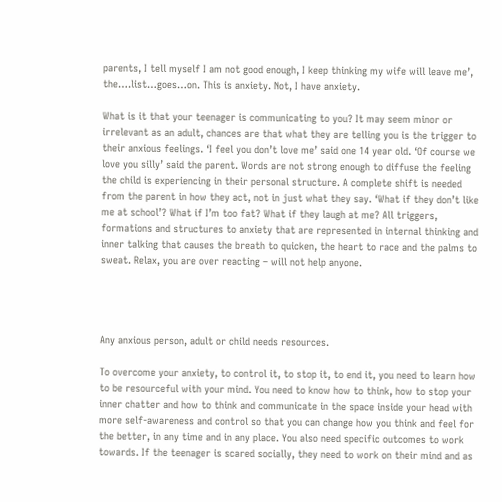parents, I tell myself I am not good enough, I keep thinking my wife will leave me’, the….list…goes…on. This is anxiety. Not, I have anxiety.

What is it that your teenager is communicating to you? It may seem minor or irrelevant as an adult, chances are that what they are telling you is the trigger to their anxious feelings. ‘I feel you don’t love me’ said one 14 year old. ‘Of course we love you silly’ said the parent. Words are not strong enough to diffuse the feeling the child is experiencing in their personal structure. A complete shift is needed from the parent in how they act, not in just what they say. ‘What if they don’t like me at school’? What if I’m too fat? What if they laugh at me? All triggers, formations and structures to anxiety that are represented in internal thinking and inner talking that causes the breath to quicken, the heart to race and the palms to sweat. Relax, you are over reacting – will not help anyone.




Any anxious person, adult or child needs resources.

To overcome your anxiety, to control it, to stop it, to end it, you need to learn how to be resourceful with your mind. You need to know how to think, how to stop your inner chatter and how to think and communicate in the space inside your head with more self-awareness and control so that you can change how you think and feel for the better, in any time and in any place. You also need specific outcomes to work towards. If the teenager is scared socially, they need to work on their mind and as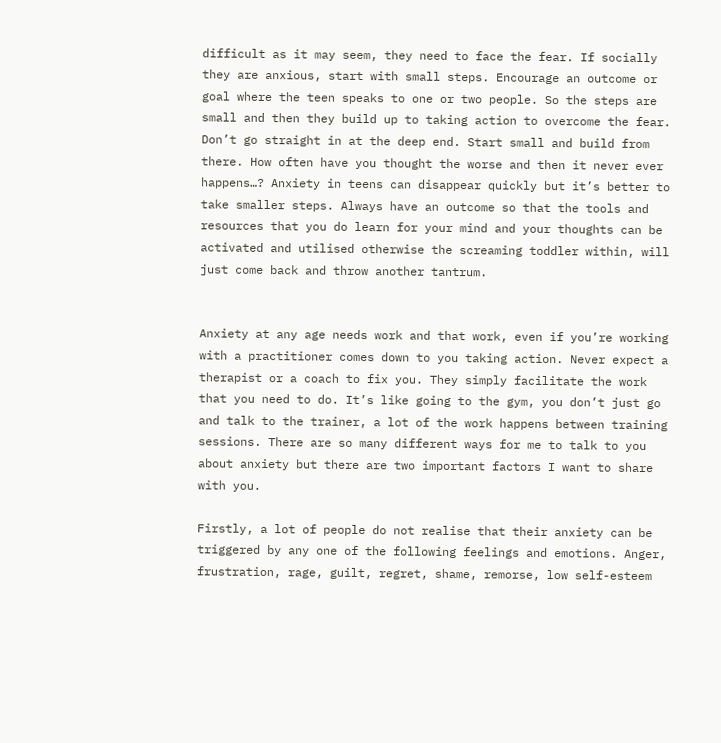difficult as it may seem, they need to face the fear. If socially they are anxious, start with small steps. Encourage an outcome or goal where the teen speaks to one or two people. So the steps are small and then they build up to taking action to overcome the fear. Don’t go straight in at the deep end. Start small and build from there. How often have you thought the worse and then it never ever happens…? Anxiety in teens can disappear quickly but it’s better to take smaller steps. Always have an outcome so that the tools and resources that you do learn for your mind and your thoughts can be activated and utilised otherwise the screaming toddler within, will just come back and throw another tantrum.


Anxiety at any age needs work and that work, even if you’re working with a practitioner comes down to you taking action. Never expect a therapist or a coach to fix you. They simply facilitate the work that you need to do. It’s like going to the gym, you don’t just go and talk to the trainer, a lot of the work happens between training sessions. There are so many different ways for me to talk to you about anxiety but there are two important factors I want to share with you.

Firstly, a lot of people do not realise that their anxiety can be triggered by any one of the following feelings and emotions. Anger, frustration, rage, guilt, regret, shame, remorse, low self-esteem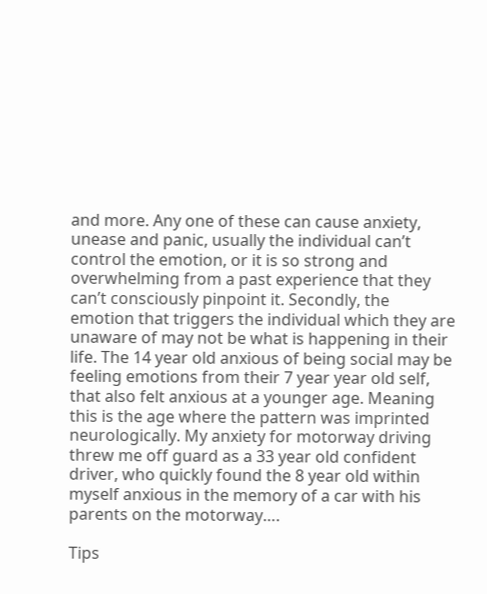and more. Any one of these can cause anxiety, unease and panic, usually the individual can’t control the emotion, or it is so strong and overwhelming from a past experience that they can’t consciously pinpoint it. Secondly, the emotion that triggers the individual which they are unaware of may not be what is happening in their life. The 14 year old anxious of being social may be feeling emotions from their 7 year year old self, that also felt anxious at a younger age. Meaning this is the age where the pattern was imprinted neurologically. My anxiety for motorway driving threw me off guard as a 33 year old confident driver, who quickly found the 8 year old within myself anxious in the memory of a car with his parents on the motorway….

Tips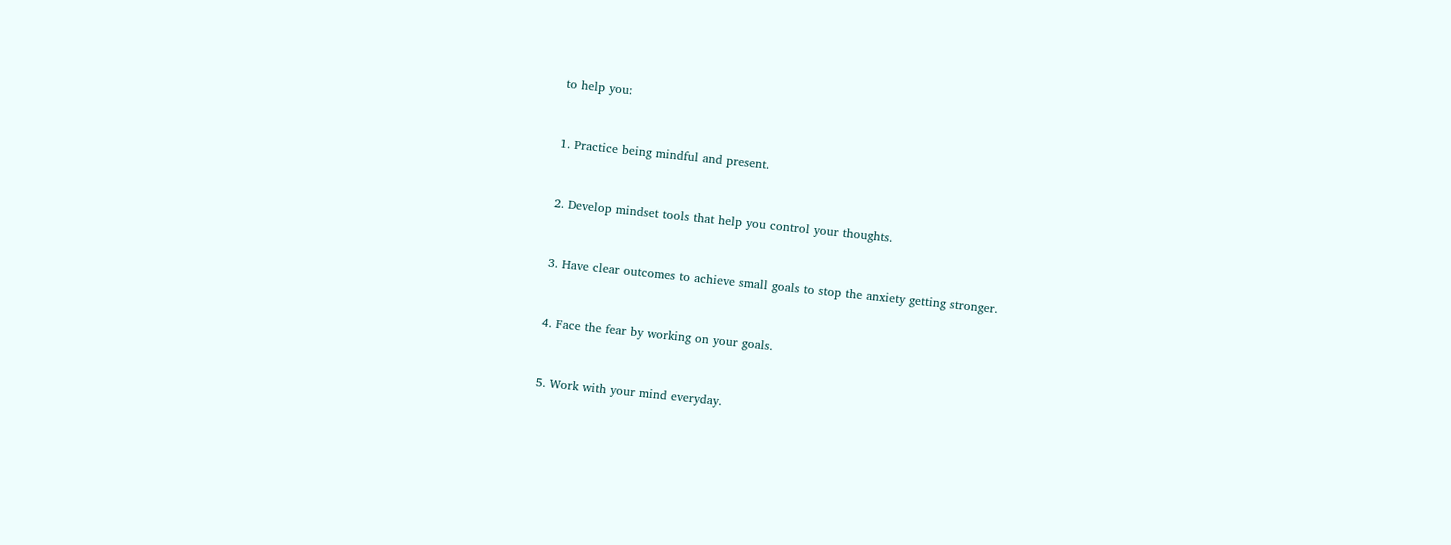to help you:


1. Practice being mindful and present.


2. Develop mindset tools that help you control your thoughts.


3. Have clear outcomes to achieve small goals to stop the anxiety getting stronger.


4. Face the fear by working on your goals.


5. Work with your mind everyday.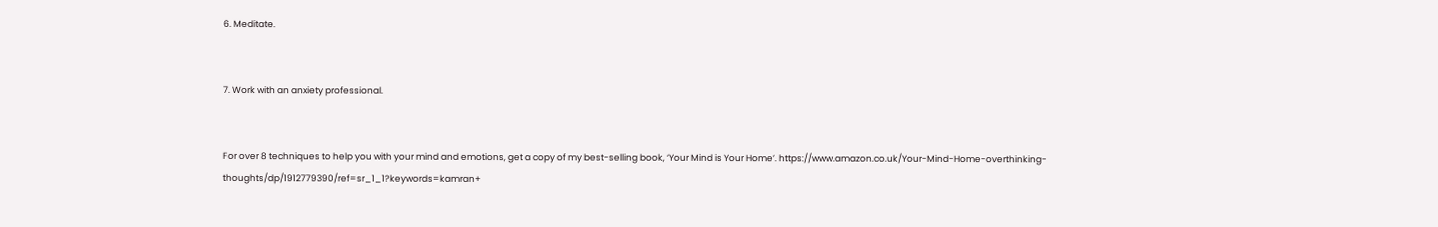6. Meditate.


7. Work with an anxiety professional.


For over 8 techniques to help you with your mind and emotions, get a copy of my best-selling book, ‘Your Mind is Your Home’. https://www.amazon.co.uk/Your-Mind-Home-overthinking-thoughts/dp/1912779390/ref=sr_1_1?keywords=kamran+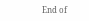End of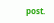post.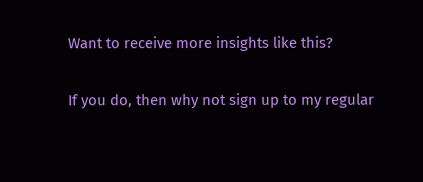Want to receive more insights like this?

If you do, then why not sign up to my regular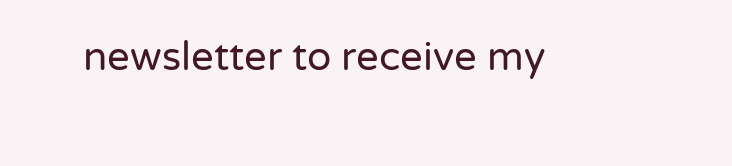newsletter to receive my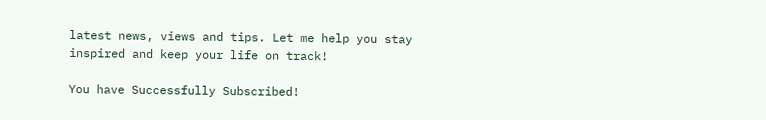latest news, views and tips. Let me help you stay inspired and keep your life on track!

You have Successfully Subscribed!